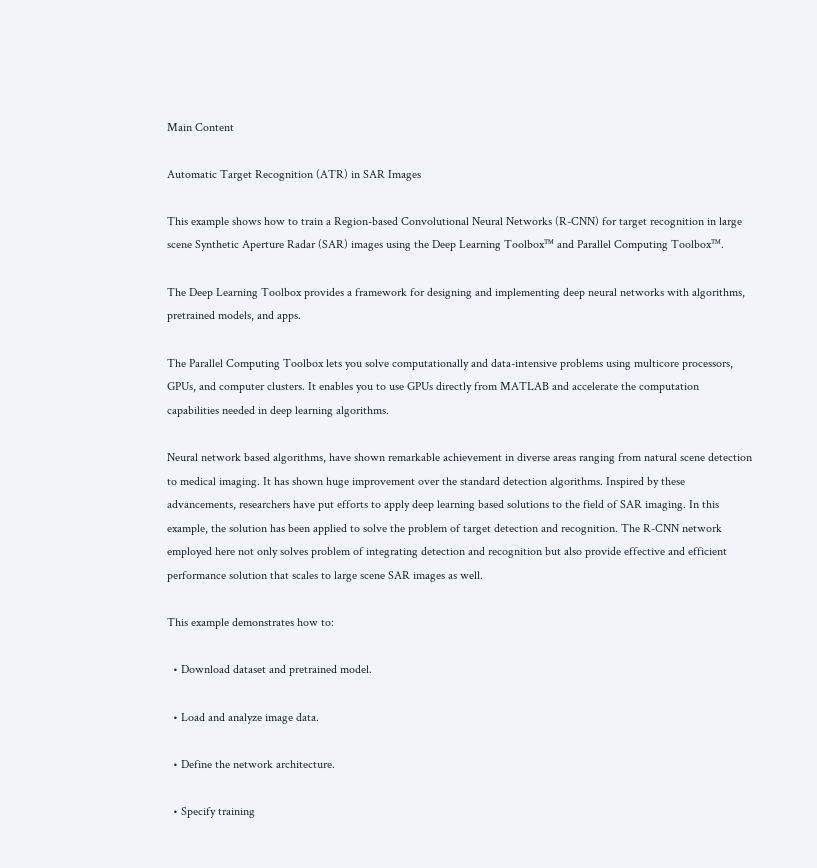Main Content

Automatic Target Recognition (ATR) in SAR Images

This example shows how to train a Region-based Convolutional Neural Networks (R-CNN) for target recognition in large scene Synthetic Aperture Radar (SAR) images using the Deep Learning Toolbox™ and Parallel Computing Toolbox™.

The Deep Learning Toolbox provides a framework for designing and implementing deep neural networks with algorithms, pretrained models, and apps.

The Parallel Computing Toolbox lets you solve computationally and data-intensive problems using multicore processors, GPUs, and computer clusters. It enables you to use GPUs directly from MATLAB and accelerate the computation capabilities needed in deep learning algorithms.

Neural network based algorithms, have shown remarkable achievement in diverse areas ranging from natural scene detection to medical imaging. It has shown huge improvement over the standard detection algorithms. Inspired by these advancements, researchers have put efforts to apply deep learning based solutions to the field of SAR imaging. In this example, the solution has been applied to solve the problem of target detection and recognition. The R-CNN network employed here not only solves problem of integrating detection and recognition but also provide effective and efficient performance solution that scales to large scene SAR images as well.

This example demonstrates how to:

  • Download dataset and pretrained model.

  • Load and analyze image data.

  • Define the network architecture.

  • Specify training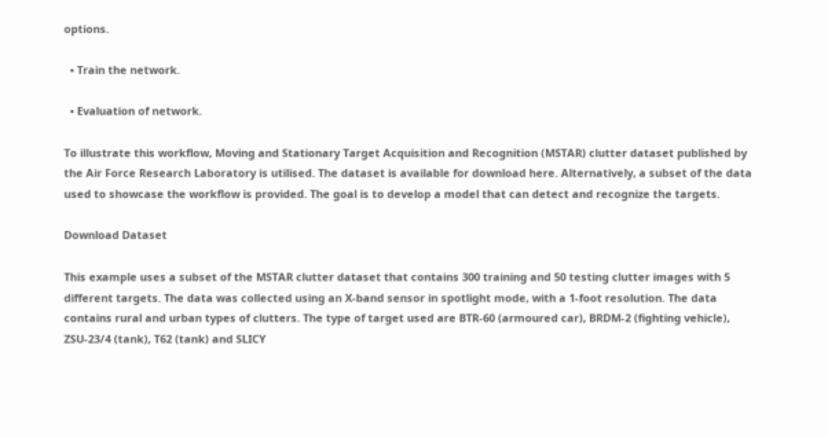options.

  • Train the network.

  • Evaluation of network.

To illustrate this workflow, Moving and Stationary Target Acquisition and Recognition (MSTAR) clutter dataset published by the Air Force Research Laboratory is utilised. The dataset is available for download here. Alternatively, a subset of the data used to showcase the workflow is provided. The goal is to develop a model that can detect and recognize the targets.

Download Dataset

This example uses a subset of the MSTAR clutter dataset that contains 300 training and 50 testing clutter images with 5 different targets. The data was collected using an X-band sensor in spotlight mode, with a 1-foot resolution. The data contains rural and urban types of clutters. The type of target used are BTR-60 (armoured car), BRDM-2 (fighting vehicle), ZSU-23/4 (tank), T62 (tank) and SLICY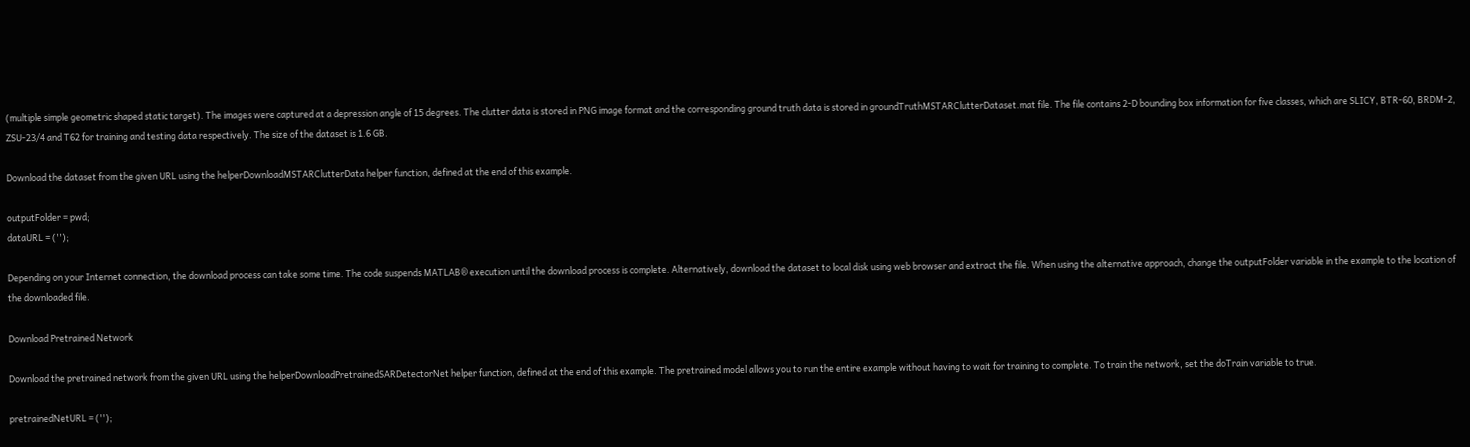(multiple simple geometric shaped static target). The images were captured at a depression angle of 15 degrees. The clutter data is stored in PNG image format and the corresponding ground truth data is stored in groundTruthMSTARClutterDataset.mat file. The file contains 2-D bounding box information for five classes, which are SLICY, BTR-60, BRDM-2, ZSU-23/4 and T62 for training and testing data respectively. The size of the dataset is 1.6 GB.

Download the dataset from the given URL using the helperDownloadMSTARClutterData helper function, defined at the end of this example.

outputFolder = pwd;
dataURL = ('');

Depending on your Internet connection, the download process can take some time. The code suspends MATLAB® execution until the download process is complete. Alternatively, download the dataset to local disk using web browser and extract the file. When using the alternative approach, change the outputFolder variable in the example to the location of the downloaded file.

Download Pretrained Network

Download the pretrained network from the given URL using the helperDownloadPretrainedSARDetectorNet helper function, defined at the end of this example. The pretrained model allows you to run the entire example without having to wait for training to complete. To train the network, set the doTrain variable to true.

pretrainedNetURL = ('');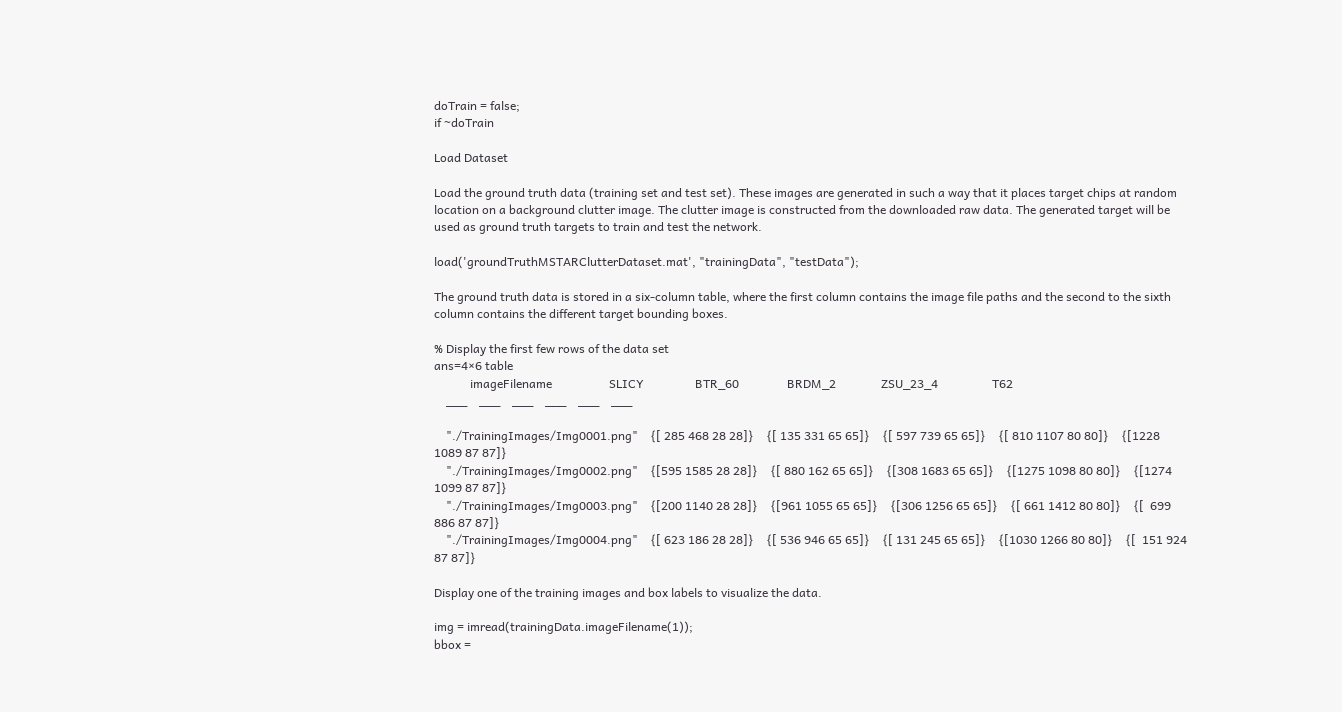doTrain = false;
if ~doTrain

Load Dataset

Load the ground truth data (training set and test set). These images are generated in such a way that it places target chips at random location on a background clutter image. The clutter image is constructed from the downloaded raw data. The generated target will be used as ground truth targets to train and test the network.

load('groundTruthMSTARClutterDataset.mat', "trainingData", "testData");

The ground truth data is stored in a six-column table, where the first column contains the image file paths and the second to the sixth column contains the different target bounding boxes.

% Display the first few rows of the data set
ans=4×6 table
            imageFilename                   SLICY                 BTR_60                BRDM_2               ZSU_23_4                  T62
    ___    ___    ___    ___    ___    ___

    "./TrainingImages/Img0001.png"    {[ 285 468 28 28]}    {[ 135 331 65 65]}    {[ 597 739 65 65]}    {[ 810 1107 80 80]}    {[1228 1089 87 87]}
    "./TrainingImages/Img0002.png"    {[595 1585 28 28]}    {[ 880 162 65 65]}    {[308 1683 65 65]}    {[1275 1098 80 80]}    {[1274 1099 87 87]}
    "./TrainingImages/Img0003.png"    {[200 1140 28 28]}    {[961 1055 65 65]}    {[306 1256 65 65]}    {[ 661 1412 80 80]}    {[  699 886 87 87]}
    "./TrainingImages/Img0004.png"    {[ 623 186 28 28]}    {[ 536 946 65 65]}    {[ 131 245 65 65]}    {[1030 1266 80 80]}    {[  151 924 87 87]}

Display one of the training images and box labels to visualize the data.

img = imread(trainingData.imageFilename(1));
bbox =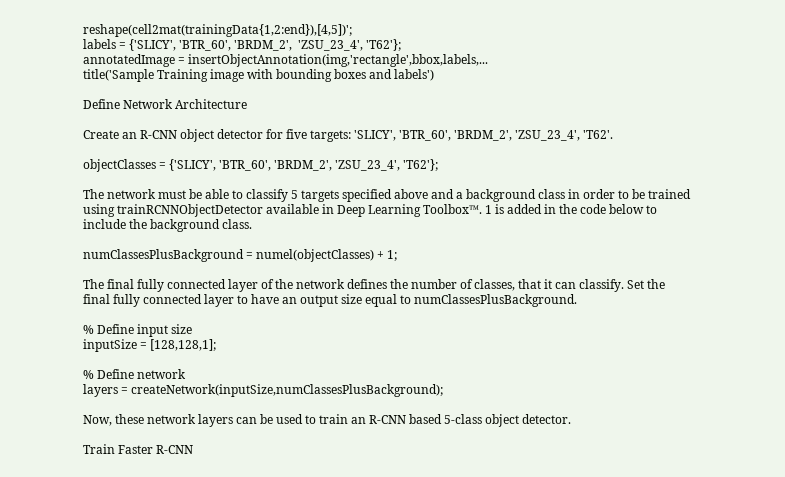reshape(cell2mat(trainingData{1,2:end}),[4,5])';
labels = {'SLICY', 'BTR_60', 'BRDM_2',  'ZSU_23_4', 'T62'};
annotatedImage = insertObjectAnnotation(img,'rectangle',bbox,labels,...
title('Sample Training image with bounding boxes and labels')

Define Network Architecture

Create an R-CNN object detector for five targets: 'SLICY', 'BTR_60', 'BRDM_2', 'ZSU_23_4', 'T62'.

objectClasses = {'SLICY', 'BTR_60', 'BRDM_2', 'ZSU_23_4', 'T62'};

The network must be able to classify 5 targets specified above and a background class in order to be trained using trainRCNNObjectDetector available in Deep Learning Toolbox™. 1 is added in the code below to include the background class.

numClassesPlusBackground = numel(objectClasses) + 1;

The final fully connected layer of the network defines the number of classes, that it can classify. Set the final fully connected layer to have an output size equal to numClassesPlusBackground.

% Define input size
inputSize = [128,128,1];

% Define network
layers = createNetwork(inputSize,numClassesPlusBackground);

Now, these network layers can be used to train an R-CNN based 5-class object detector.

Train Faster R-CNN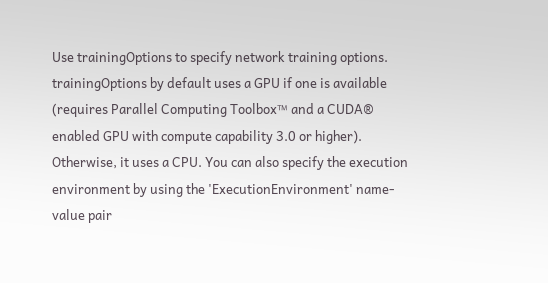Use trainingOptions to specify network training options. trainingOptions by default uses a GPU if one is available (requires Parallel Computing Toolbox™ and a CUDA® enabled GPU with compute capability 3.0 or higher). Otherwise, it uses a CPU. You can also specify the execution environment by using the 'ExecutionEnvironment' name-value pair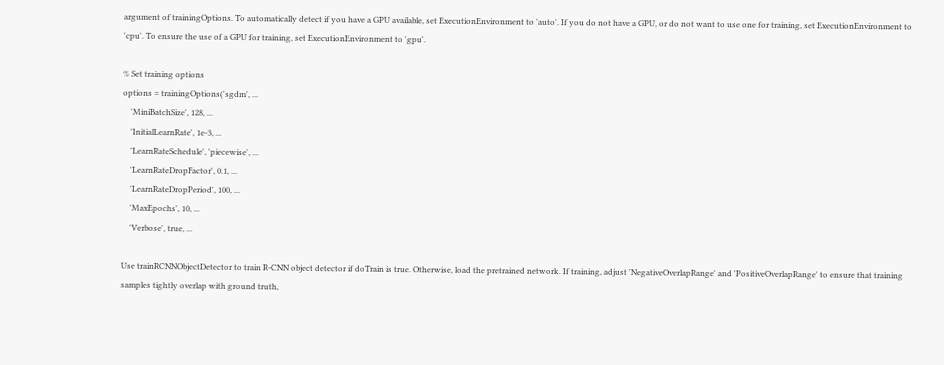argument of trainingOptions. To automatically detect if you have a GPU available, set ExecutionEnvironment to 'auto'. If you do not have a GPU, or do not want to use one for training, set ExecutionEnvironment to 'cpu'. To ensure the use of a GPU for training, set ExecutionEnvironment to 'gpu'.

% Set training options
options = trainingOptions('sgdm', ...
    'MiniBatchSize', 128, ...
    'InitialLearnRate', 1e-3, ...
    'LearnRateSchedule', 'piecewise', ...
    'LearnRateDropFactor', 0.1, ...
    'LearnRateDropPeriod', 100, ...
    'MaxEpochs', 10, ...
    'Verbose', true, ...

Use trainRCNNObjectDetector to train R-CNN object detector if doTrain is true. Otherwise, load the pretrained network. If training, adjust 'NegativeOverlapRange' and 'PositiveOverlapRange' to ensure that training samples tightly overlap with ground truth,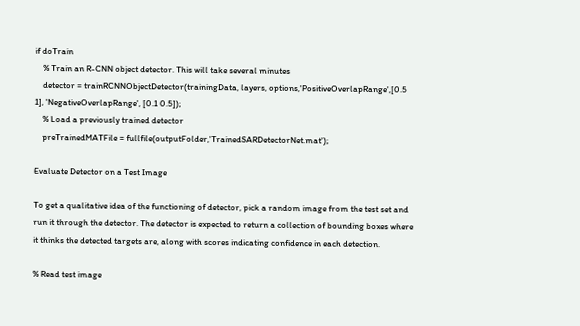if doTrain
    % Train an R-CNN object detector. This will take several minutes
    detector = trainRCNNObjectDetector(trainingData, layers, options,'PositiveOverlapRange',[0.5 1], 'NegativeOverlapRange', [0.1 0.5]);
    % Load a previously trained detector
    preTrainedMATFile = fullfile(outputFolder,'TrainedSARDetectorNet.mat');

Evaluate Detector on a Test Image

To get a qualitative idea of the functioning of detector, pick a random image from the test set and run it through the detector. The detector is expected to return a collection of bounding boxes where it thinks the detected targets are, along with scores indicating confidence in each detection.

% Read test image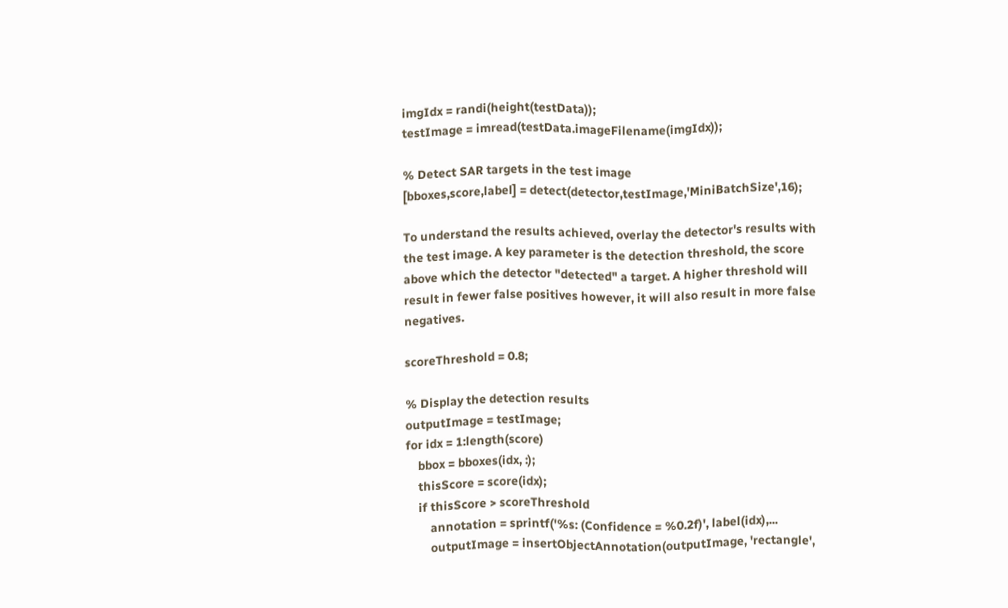imgIdx = randi(height(testData));
testImage = imread(testData.imageFilename(imgIdx));

% Detect SAR targets in the test image
[bboxes,score,label] = detect(detector,testImage,'MiniBatchSize',16);

To understand the results achieved, overlay the detector's results with the test image. A key parameter is the detection threshold, the score above which the detector "detected" a target. A higher threshold will result in fewer false positives however, it will also result in more false negatives.

scoreThreshold = 0.8;

% Display the detection results
outputImage = testImage;
for idx = 1:length(score)
    bbox = bboxes(idx, :);
    thisScore = score(idx);
    if thisScore > scoreThreshold
        annotation = sprintf('%s: (Confidence = %0.2f)', label(idx),...
        outputImage = insertObjectAnnotation(outputImage, 'rectangle',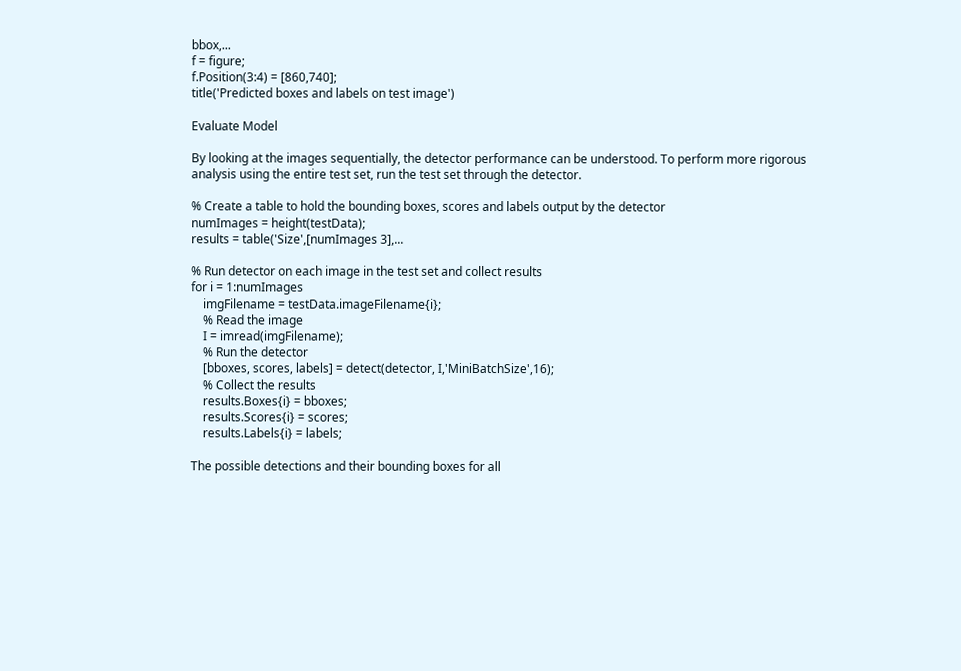bbox,...
f = figure;
f.Position(3:4) = [860,740];
title('Predicted boxes and labels on test image')

Evaluate Model

By looking at the images sequentially, the detector performance can be understood. To perform more rigorous analysis using the entire test set, run the test set through the detector.

% Create a table to hold the bounding boxes, scores and labels output by the detector
numImages = height(testData);
results = table('Size',[numImages 3],...

% Run detector on each image in the test set and collect results
for i = 1:numImages
    imgFilename = testData.imageFilename{i};
    % Read the image
    I = imread(imgFilename);
    % Run the detector
    [bboxes, scores, labels] = detect(detector, I,'MiniBatchSize',16);
    % Collect the results
    results.Boxes{i} = bboxes;
    results.Scores{i} = scores;
    results.Labels{i} = labels;

The possible detections and their bounding boxes for all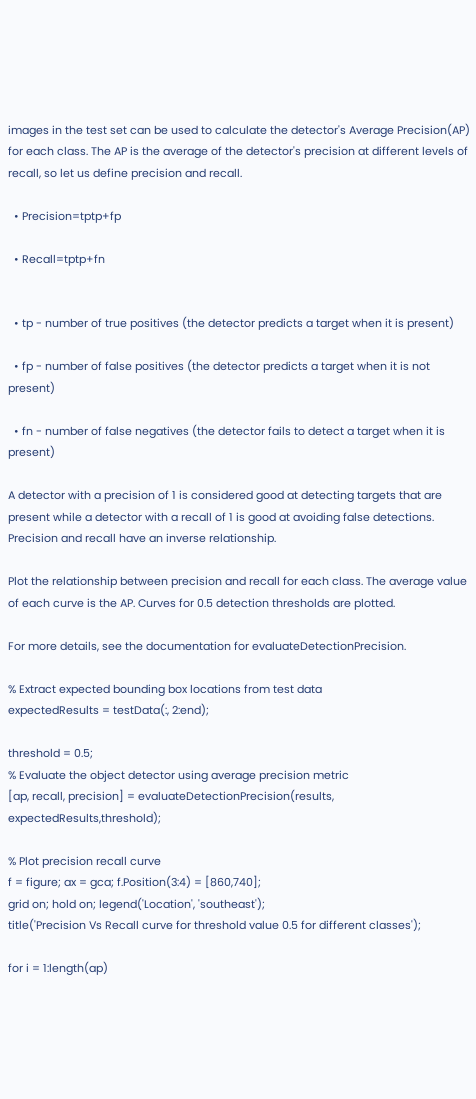images in the test set can be used to calculate the detector's Average Precision(AP) for each class. The AP is the average of the detector's precision at different levels of recall, so let us define precision and recall.

  • Precision=tptp+fp

  • Recall=tptp+fn


  • tp - number of true positives (the detector predicts a target when it is present)

  • fp - number of false positives (the detector predicts a target when it is not present)

  • fn - number of false negatives (the detector fails to detect a target when it is present)

A detector with a precision of 1 is considered good at detecting targets that are present while a detector with a recall of 1 is good at avoiding false detections. Precision and recall have an inverse relationship.

Plot the relationship between precision and recall for each class. The average value of each curve is the AP. Curves for 0.5 detection thresholds are plotted.

For more details, see the documentation for evaluateDetectionPrecision.

% Extract expected bounding box locations from test data
expectedResults = testData(:, 2:end);

threshold = 0.5;
% Evaluate the object detector using average precision metric
[ap, recall, precision] = evaluateDetectionPrecision(results, expectedResults,threshold);

% Plot precision recall curve
f = figure; ax = gca; f.Position(3:4) = [860,740];
grid on; hold on; legend('Location', 'southeast');
title('Precision Vs Recall curve for threshold value 0.5 for different classes');

for i = 1:length(ap)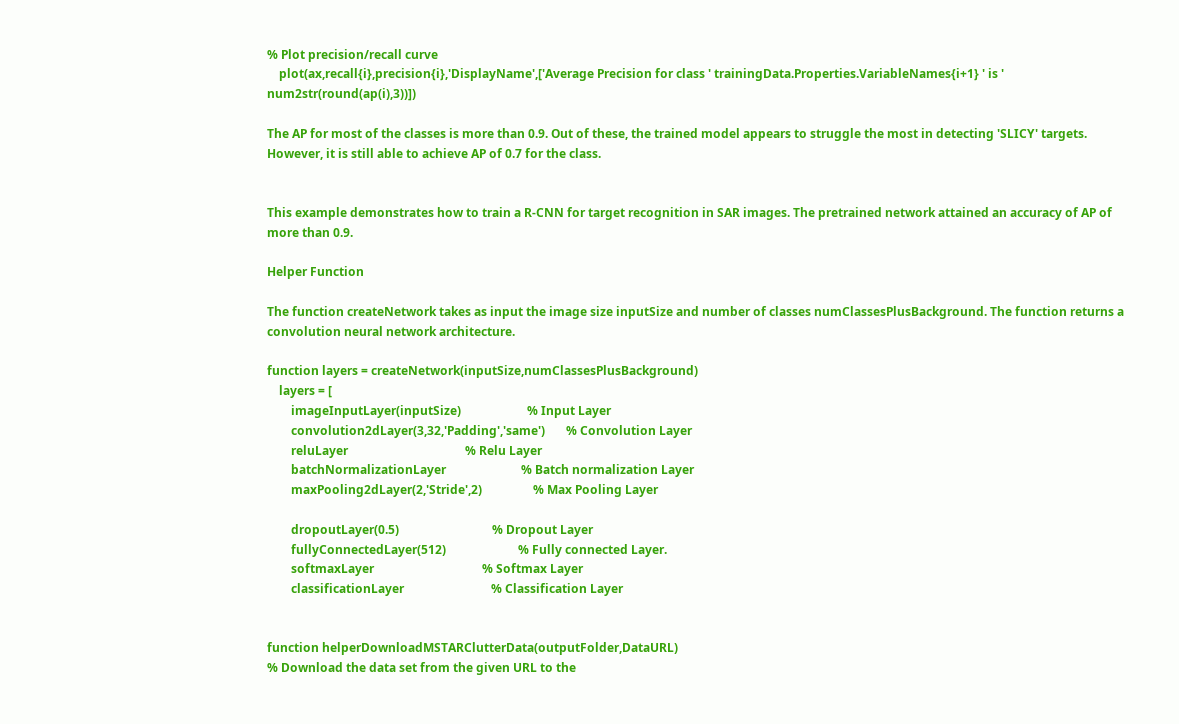% Plot precision/recall curve
    plot(ax,recall{i},precision{i},'DisplayName',['Average Precision for class ' trainingData.Properties.VariableNames{i+1} ' is ' num2str(round(ap(i),3))])

The AP for most of the classes is more than 0.9. Out of these, the trained model appears to struggle the most in detecting 'SLICY' targets. However, it is still able to achieve AP of 0.7 for the class.


This example demonstrates how to train a R-CNN for target recognition in SAR images. The pretrained network attained an accuracy of AP of more than 0.9.

Helper Function

The function createNetwork takes as input the image size inputSize and number of classes numClassesPlusBackground. The function returns a convolution neural network architecture.

function layers = createNetwork(inputSize,numClassesPlusBackground)
    layers = [
        imageInputLayer(inputSize)                      % Input Layer
        convolution2dLayer(3,32,'Padding','same')       % Convolution Layer
        reluLayer                                       % Relu Layer
        batchNormalizationLayer                         % Batch normalization Layer
        maxPooling2dLayer(2,'Stride',2)                 % Max Pooling Layer

        dropoutLayer(0.5)                               % Dropout Layer
        fullyConnectedLayer(512)                        % Fully connected Layer.
        softmaxLayer                                    % Softmax Layer
        classificationLayer                             % Classification Layer


function helperDownloadMSTARClutterData(outputFolder,DataURL)
% Download the data set from the given URL to the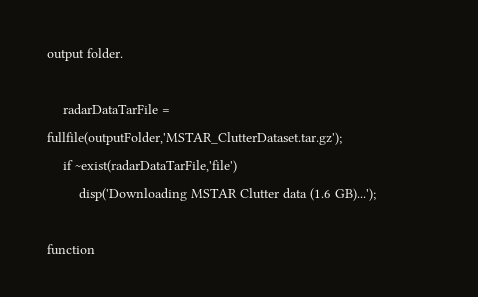output folder.

    radarDataTarFile = fullfile(outputFolder,'MSTAR_ClutterDataset.tar.gz');
    if ~exist(radarDataTarFile,'file')
        disp('Downloading MSTAR Clutter data (1.6 GB)...');

function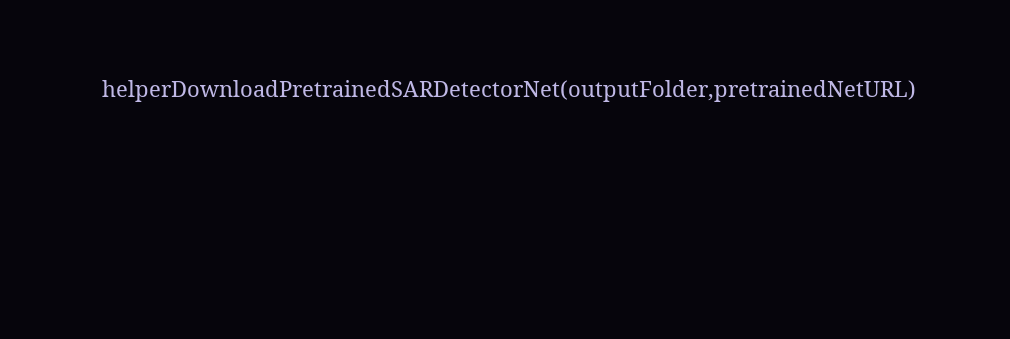helperDownloadPretrainedSARDetectorNet(outputFolder,pretrainedNetURL)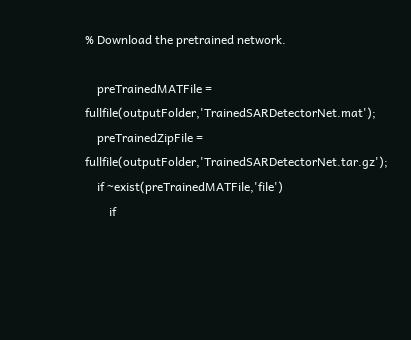% Download the pretrained network.

    preTrainedMATFile = fullfile(outputFolder,'TrainedSARDetectorNet.mat');
    preTrainedZipFile = fullfile(outputFolder,'TrainedSARDetectorNet.tar.gz');
    if ~exist(preTrainedMATFile,'file')
        if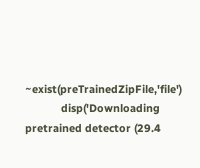~exist(preTrainedZipFile,'file')
            disp('Downloading pretrained detector (29.4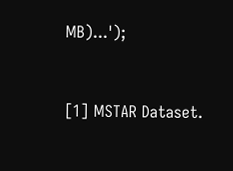MB)...');


[1] MSTAR Dataset.